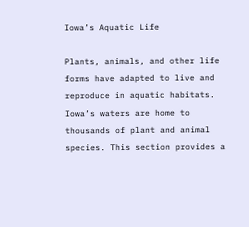Iowa’s Aquatic Life

Plants, animals, and other life forms have adapted to live and reproduce in aquatic habitats. Iowa’s waters are home to thousands of plant and animal species. This section provides a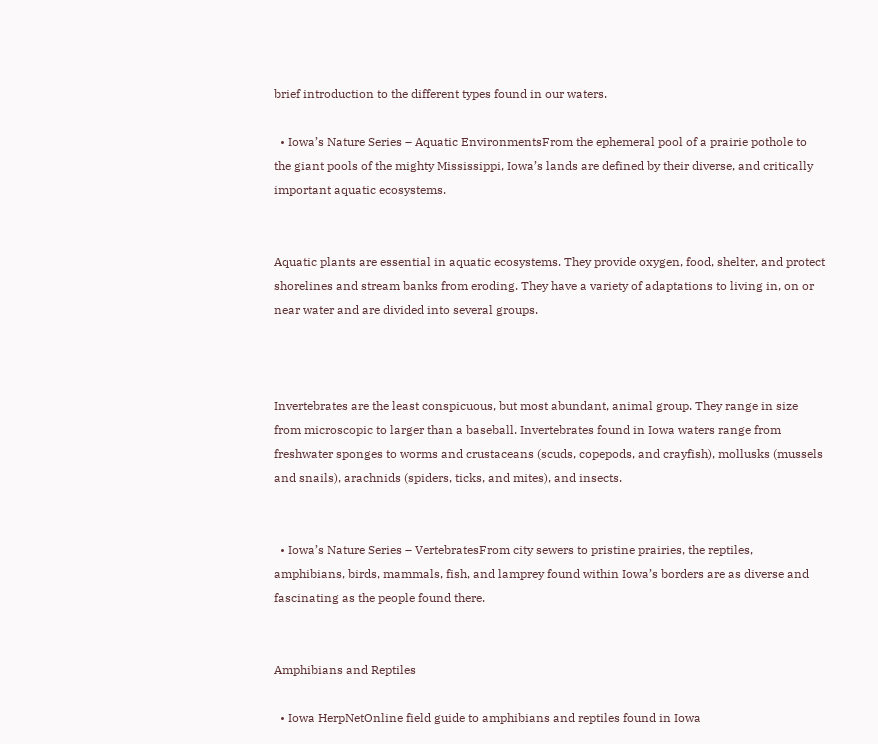brief introduction to the different types found in our waters.

  • Iowa’s Nature Series – Aquatic EnvironmentsFrom the ephemeral pool of a prairie pothole to the giant pools of the mighty Mississippi, Iowa’s lands are defined by their diverse, and critically important aquatic ecosystems.


Aquatic plants are essential in aquatic ecosystems. They provide oxygen, food, shelter, and protect shorelines and stream banks from eroding. They have a variety of adaptations to living in, on or near water and are divided into several groups.



Invertebrates are the least conspicuous, but most abundant, animal group. They range in size from microscopic to larger than a baseball. Invertebrates found in Iowa waters range from freshwater sponges to worms and crustaceans (scuds, copepods, and crayfish), mollusks (mussels and snails), arachnids (spiders, ticks, and mites), and insects.


  • Iowa’s Nature Series – VertebratesFrom city sewers to pristine prairies, the reptiles, amphibians, birds, mammals, fish, and lamprey found within Iowa’s borders are as diverse and fascinating as the people found there.


Amphibians and Reptiles

  • Iowa HerpNetOnline field guide to amphibians and reptiles found in Iowa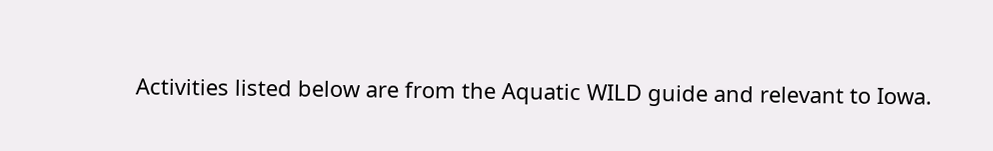Activities listed below are from the Aquatic WILD guide and relevant to Iowa.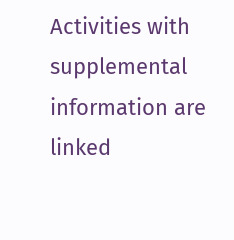Activities with supplemental information are linked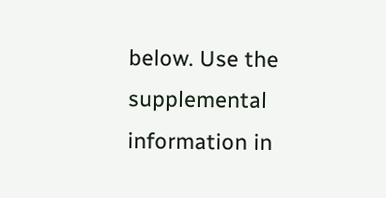below. Use the supplemental information in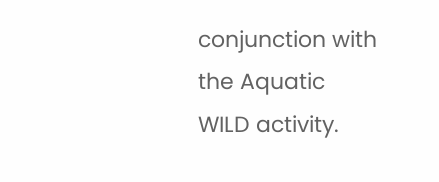conjunction with the Aquatic WILD activity.